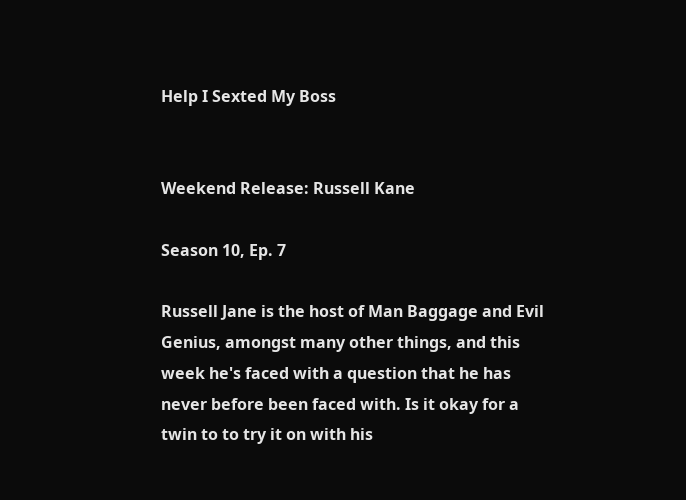Help I Sexted My Boss


Weekend Release: Russell Kane

Season 10, Ep. 7

Russell Jane is the host of Man Baggage and Evil Genius, amongst many other things, and this week he's faced with a question that he has never before been faced with. Is it okay for a twin to to try it on with his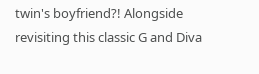twin's boyfriend?! Alongside revisiting this classic G and Diva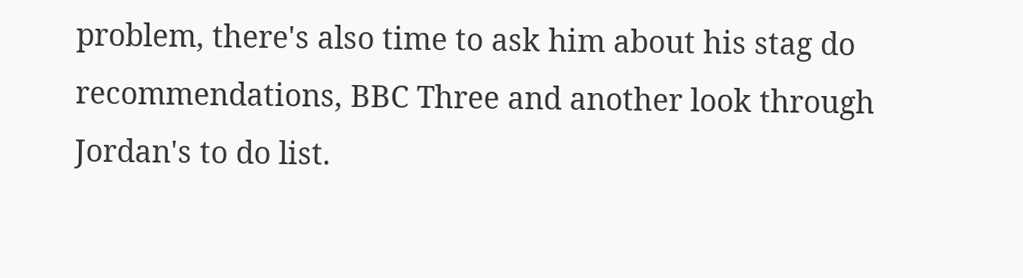problem, there's also time to ask him about his stag do recommendations, BBC Three and another look through Jordan's to do list.